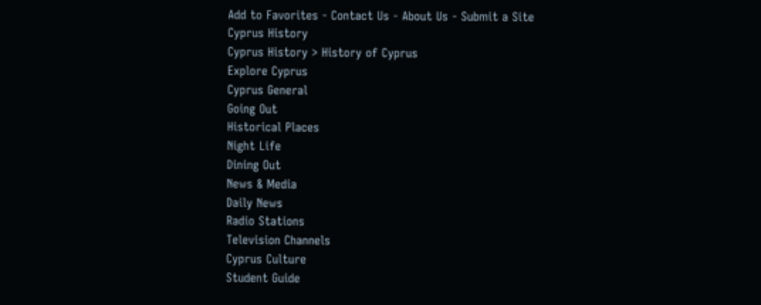Add to Favorites - Contact Us - About Us - Submit a Site
Cyprus History
Cyprus History > History of Cyprus
Explore Cyprus
Cyprus General
Going Out
Historical Places
Night Life
Dining Out
News & Media
Daily News
Radio Stations
Television Channels
Cyprus Culture
Student Guide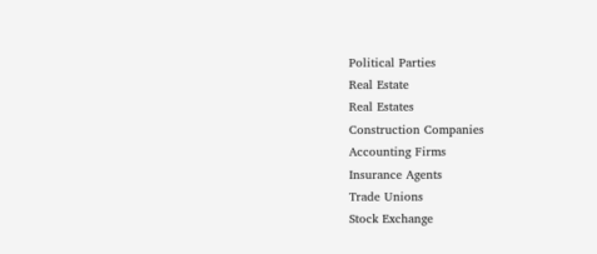Political Parties
Real Estate
Real Estates
Construction Companies
Accounting Firms
Insurance Agents
Trade Unions
Stock Exchange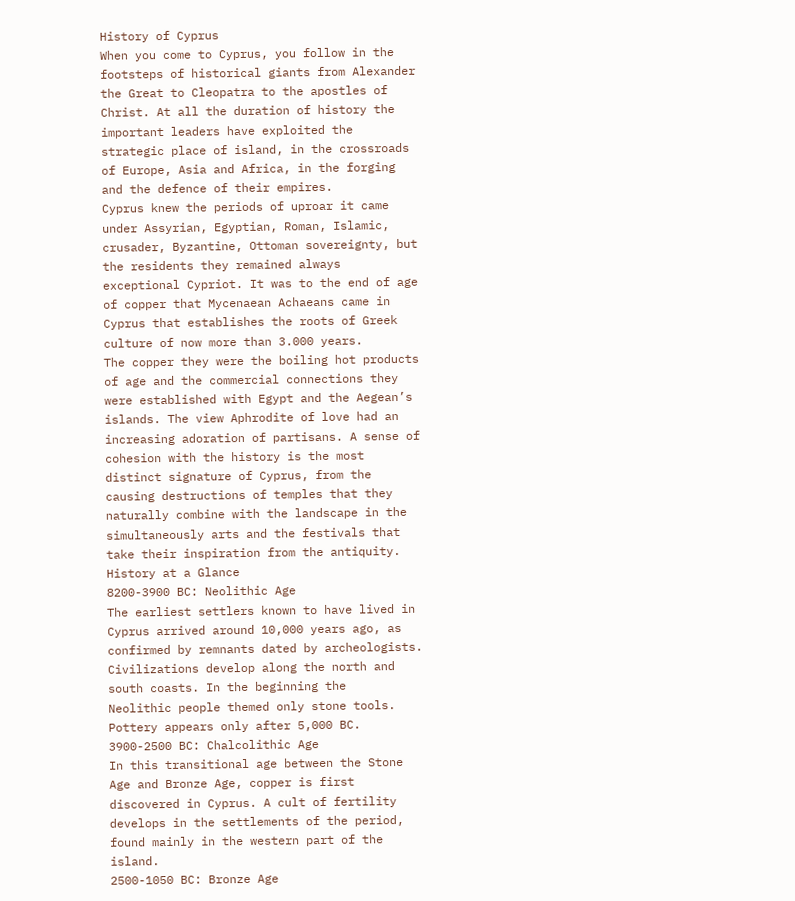History of Cyprus
When you come to Cyprus, you follow in the footsteps of historical giants from Alexander the Great to Cleopatra to the apostles of Christ. At all the duration of history the important leaders have exploited the strategic place of island, in the crossroads of Europe, Asia and Africa, in the forging and the defence of their empires.
Cyprus knew the periods of uproar it came under Assyrian, Egyptian, Roman, Islamic, crusader, Byzantine, Ottoman sovereignty, but the residents they remained always exceptional Cypriot. It was to the end of age of copper that Mycenaean Achaeans came in Cyprus that establishes the roots of Greek culture of now more than 3.000 years.
The copper they were the boiling hot products of age and the commercial connections they were established with Egypt and the Aegean’s islands. The view Aphrodite of love had an increasing adoration of partisans. A sense of cohesion with the history is the most distinct signature of Cyprus, from the causing destructions of temples that they naturally combine with the landscape in the simultaneously arts and the festivals that take their inspiration from the antiquity.
History at a Glance
8200-3900 BC: Neolithic Age
The earliest settlers known to have lived in Cyprus arrived around 10,000 years ago, as confirmed by remnants dated by archeologists. Civilizations develop along the north and south coasts. In the beginning the
Neolithic people themed only stone tools. Pottery appears only after 5,000 BC.
3900-2500 BC: Chalcolithic Age
In this transitional age between the Stone Age and Bronze Age, copper is first discovered in Cyprus. A cult of fertility develops in the settlements of the period, found mainly in the western part of the island.
2500-1050 BC: Bronze Age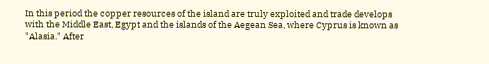In this period the copper resources of the island are truly exploited and trade develops with the Middle East, Egypt and the islands of the Aegean Sea, where Cyprus is known as "Alasia." After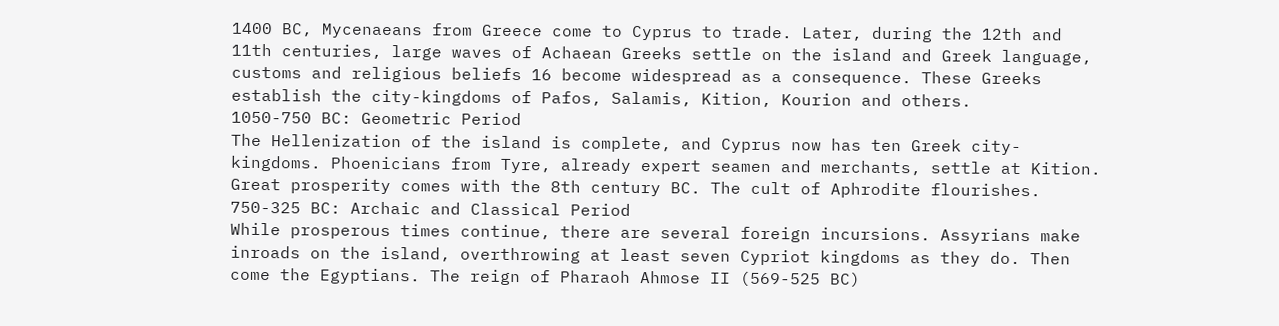1400 BC, Mycenaeans from Greece come to Cyprus to trade. Later, during the 12th and 11th centuries, large waves of Achaean Greeks settle on the island and Greek language, customs and religious beliefs 16 become widespread as a consequence. These Greeks establish the city-kingdoms of Pafos, Salamis, Kition, Kourion and others.
1050-750 BC: Geometric Period
The Hellenization of the island is complete, and Cyprus now has ten Greek city- kingdoms. Phoenicians from Tyre, already expert seamen and merchants, settle at Kition. Great prosperity comes with the 8th century BC. The cult of Aphrodite flourishes.
750-325 BC: Archaic and Classical Period
While prosperous times continue, there are several foreign incursions. Assyrians make inroads on the island, overthrowing at least seven Cypriot kingdoms as they do. Then
come the Egyptians. The reign of Pharaoh Ahmose II (569-525 BC)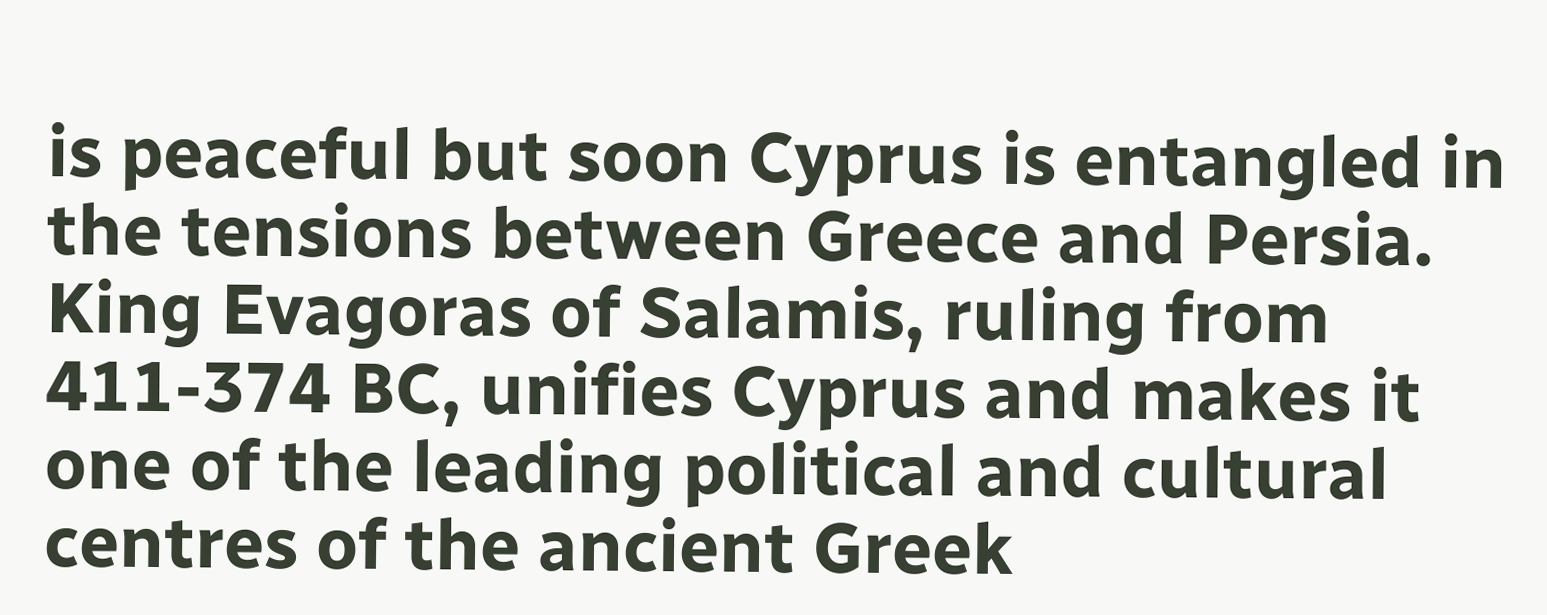is peaceful but soon Cyprus is entangled in the tensions between Greece and Persia. King Evagoras of Salamis, ruling from 411-374 BC, unifies Cyprus and makes it one of the leading political and cultural centres of the ancient Greek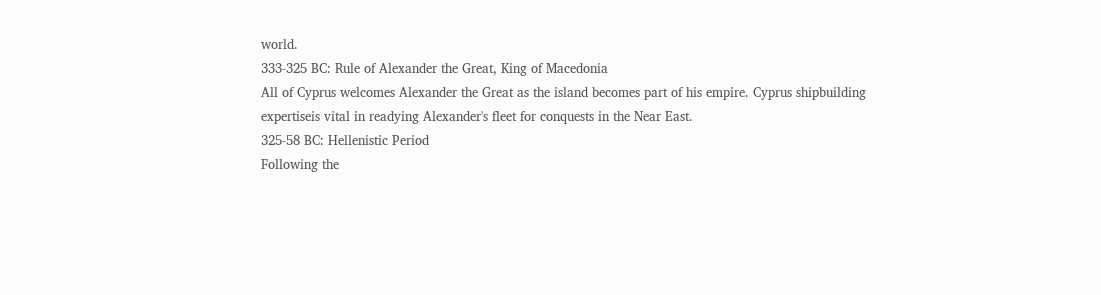world.
333-325 BC: Rule of Alexander the Great, King of Macedonia
All of Cyprus welcomes Alexander the Great as the island becomes part of his empire. Cyprus shipbuilding expertiseis vital in readying Alexander's fleet for conquests in the Near East.
325-58 BC: Hellenistic Period
Following the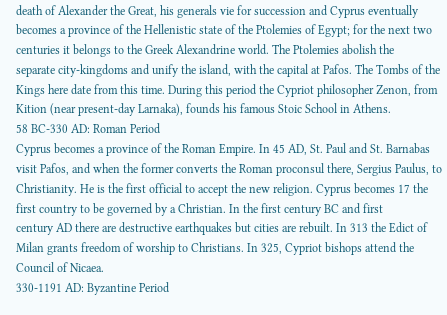death of Alexander the Great, his generals vie for succession and Cyprus eventually becomes a province of the Hellenistic state of the Ptolemies of Egypt; for the next two centuries it belongs to the Greek Alexandrine world. The Ptolemies abolish the
separate city-kingdoms and unify the island, with the capital at Pafos. The Tombs of the Kings here date from this time. During this period the Cypriot philosopher Zenon, from Kition (near present-day Larnaka), founds his famous Stoic School in Athens.
58 BC-330 AD: Roman Period
Cyprus becomes a province of the Roman Empire. In 45 AD, St. Paul and St. Barnabas visit Pafos, and when the former converts the Roman proconsul there, Sergius Paulus, to Christianity. He is the first official to accept the new religion. Cyprus becomes 17 the first country to be governed by a Christian. In the first century BC and first
century AD there are destructive earthquakes but cities are rebuilt. In 313 the Edict of Milan grants freedom of worship to Christians. In 325, Cypriot bishops attend the Council of Nicaea.
330-1191 AD: Byzantine Period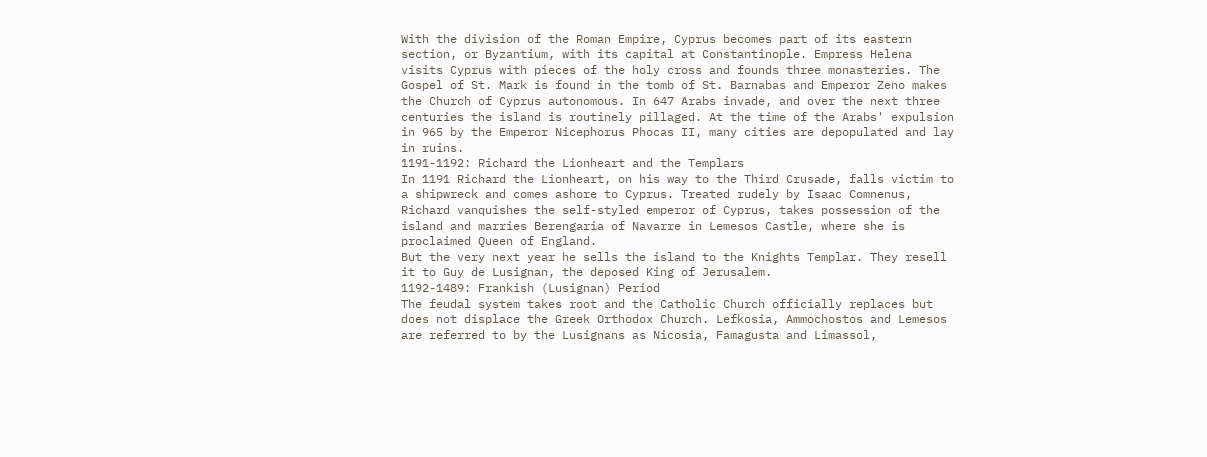With the division of the Roman Empire, Cyprus becomes part of its eastern section, or Byzantium, with its capital at Constantinople. Empress Helena visits Cyprus with pieces of the holy cross and founds three monasteries. The Gospel of St. Mark is found in the tomb of St. Barnabas and Emperor Zeno makes the Church of Cyprus autonomous. In 647 Arabs invade, and over the next three centuries the island is routinely pillaged. At the time of the Arabs' expulsion in 965 by the Emperor Nicephorus Phocas II, many cities are depopulated and lay in ruins.
1191-1192: Richard the Lionheart and the Templars
In 1191 Richard the Lionheart, on his way to the Third Crusade, falls victim to a shipwreck and comes ashore to Cyprus. Treated rudely by Isaac Comnenus, Richard vanquishes the self-styled emperor of Cyprus, takes possession of the island and marries Berengaria of Navarre in Lemesos Castle, where she is proclaimed Queen of England.
But the very next year he sells the island to the Knights Templar. They resell it to Guy de Lusignan, the deposed King of Jerusalem.
1192-1489: Frankish (Lusignan) Period
The feudal system takes root and the Catholic Church officially replaces but does not displace the Greek Orthodox Church. Lefkosia, Ammochostos and Lemesos
are referred to by the Lusignans as Nicosia, Famagusta and Limassol,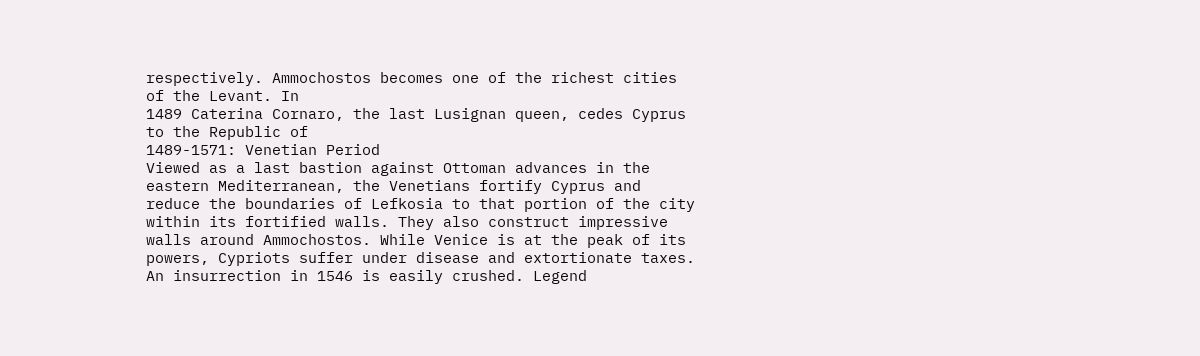respectively. Ammochostos becomes one of the richest cities of the Levant. In
1489 Caterina Cornaro, the last Lusignan queen, cedes Cyprus to the Republic of
1489-1571: Venetian Period
Viewed as a last bastion against Ottoman advances in the eastern Mediterranean, the Venetians fortify Cyprus and reduce the boundaries of Lefkosia to that portion of the city within its fortified walls. They also construct impressive walls around Ammochostos. While Venice is at the peak of its powers, Cypriots suffer under disease and extortionate taxes. An insurrection in 1546 is easily crushed. Legend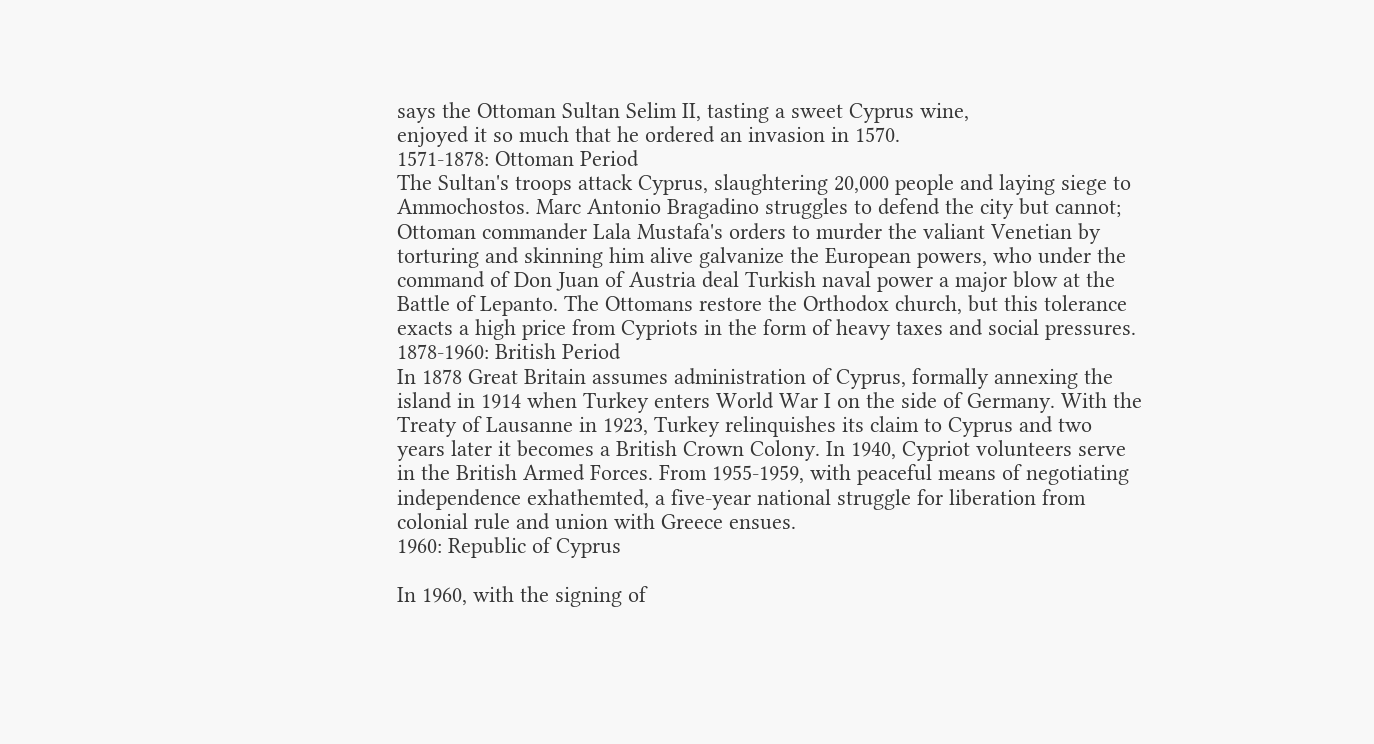says the Ottoman Sultan Selim II, tasting a sweet Cyprus wine,
enjoyed it so much that he ordered an invasion in 1570.
1571-1878: Ottoman Period
The Sultan's troops attack Cyprus, slaughtering 20,000 people and laying siege to Ammochostos. Marc Antonio Bragadino struggles to defend the city but cannot;
Ottoman commander Lala Mustafa's orders to murder the valiant Venetian by
torturing and skinning him alive galvanize the European powers, who under the
command of Don Juan of Austria deal Turkish naval power a major blow at the
Battle of Lepanto. The Ottomans restore the Orthodox church, but this tolerance
exacts a high price from Cypriots in the form of heavy taxes and social pressures.
1878-1960: British Period
In 1878 Great Britain assumes administration of Cyprus, formally annexing the
island in 1914 when Turkey enters World War I on the side of Germany. With the
Treaty of Lausanne in 1923, Turkey relinquishes its claim to Cyprus and two
years later it becomes a British Crown Colony. In 1940, Cypriot volunteers serve
in the British Armed Forces. From 1955-1959, with peaceful means of negotiating
independence exhathemted, a five-year national struggle for liberation from
colonial rule and union with Greece ensues.
1960: Republic of Cyprus

In 1960, with the signing of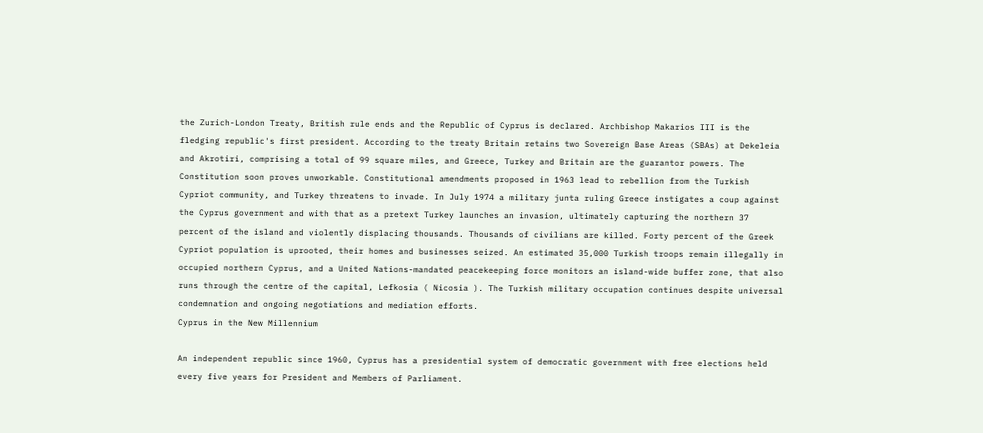the Zurich-London Treaty, British rule ends and the Republic of Cyprus is declared. Archbishop Makarios III is the fledging republic's first president. According to the treaty Britain retains two Sovereign Base Areas (SBAs) at Dekeleia and Akrotiri, comprising a total of 99 square miles, and Greece, Turkey and Britain are the guarantor powers. The Constitution soon proves unworkable. Constitutional amendments proposed in 1963 lead to rebellion from the Turkish Cypriot community, and Turkey threatens to invade. In July 1974 a military junta ruling Greece instigates a coup against the Cyprus government and with that as a pretext Turkey launches an invasion, ultimately capturing the northern 37 percent of the island and violently displacing thousands. Thousands of civilians are killed. Forty percent of the Greek Cypriot population is uprooted, their homes and businesses seized. An estimated 35,000 Turkish troops remain illegally in occupied northern Cyprus, and a United Nations-mandated peacekeeping force monitors an island-wide buffer zone, that also runs through the centre of the capital, Lefkosia ( Nicosia ). The Turkish military occupation continues despite universal condemnation and ongoing negotiations and mediation efforts.
Cyprus in the New Millennium

An independent republic since 1960, Cyprus has a presidential system of democratic government with free elections held every five years for President and Members of Parliament.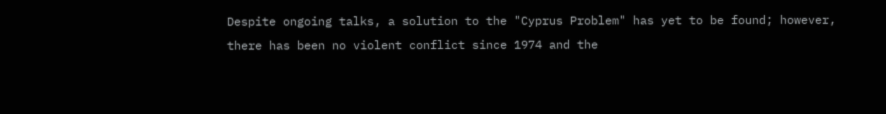Despite ongoing talks, a solution to the "Cyprus Problem" has yet to be found; however, there has been no violent conflict since 1974 and the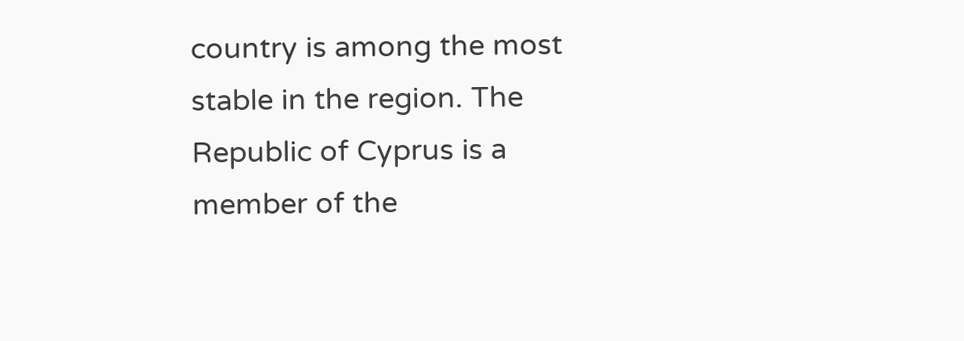country is among the most stable in the region. The Republic of Cyprus is a member of the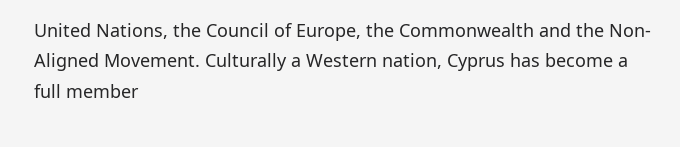United Nations, the Council of Europe, the Commonwealth and the Non-Aligned Movement. Culturally a Western nation, Cyprus has become a full member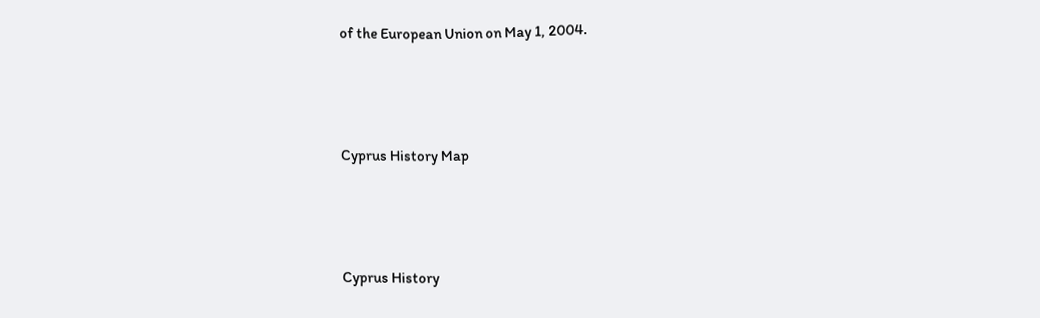of the European Union on May 1, 2004.



Cyprus History Map



Cyprus History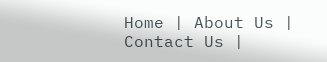Home | About Us | Contact Us |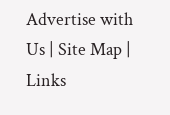Advertise with Us | Site Map | Links